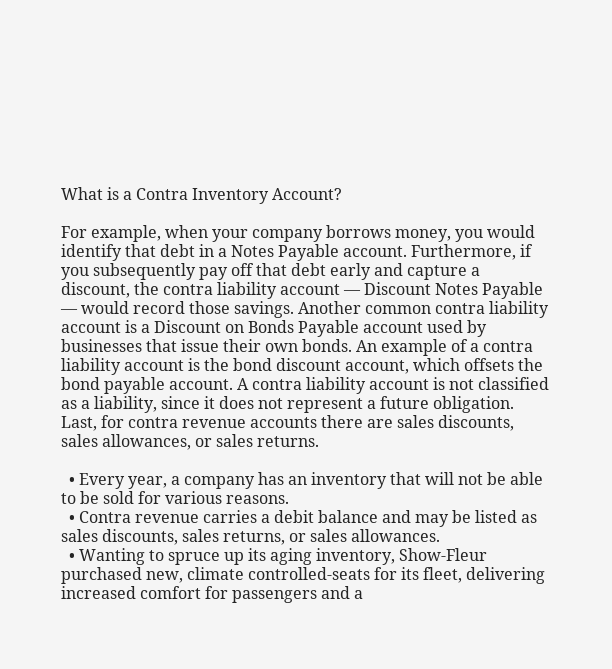What is a Contra Inventory Account?

For example, when your company borrows money, you would identify that debt in a Notes Payable account. Furthermore, if you subsequently pay off that debt early and capture a discount, the contra liability account — Discount Notes Payable — would record those savings. Another common contra liability account is a Discount on Bonds Payable account used by businesses that issue their own bonds. An example of a contra liability account is the bond discount account, which offsets the bond payable account. A contra liability account is not classified as a liability, since it does not represent a future obligation. Last, for contra revenue accounts there are sales discounts, sales allowances, or sales returns.

  • Every year, a company has an inventory that will not be able to be sold for various reasons.
  • Contra revenue carries a debit balance and may be listed as sales discounts, sales returns, or sales allowances.
  • Wanting to spruce up its aging inventory, Show-Fleur purchased new, climate controlled-seats for its fleet, delivering increased comfort for passengers and a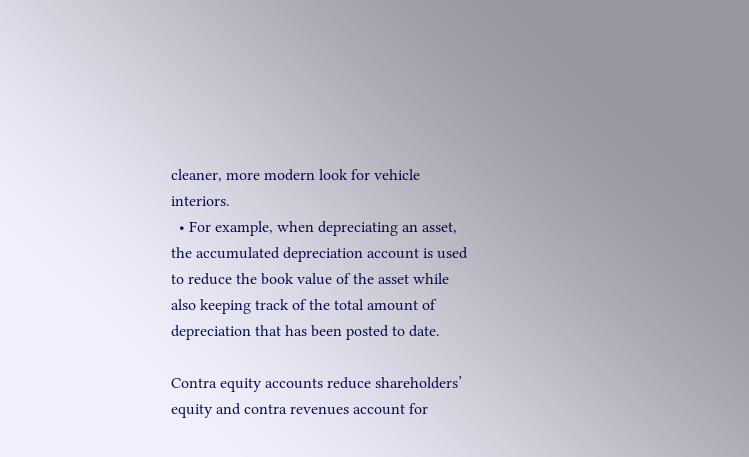cleaner, more modern look for vehicle interiors.
  • For example, when depreciating an asset, the accumulated depreciation account is used to reduce the book value of the asset while also keeping track of the total amount of depreciation that has been posted to date.

Contra equity accounts reduce shareholders’ equity and contra revenues account for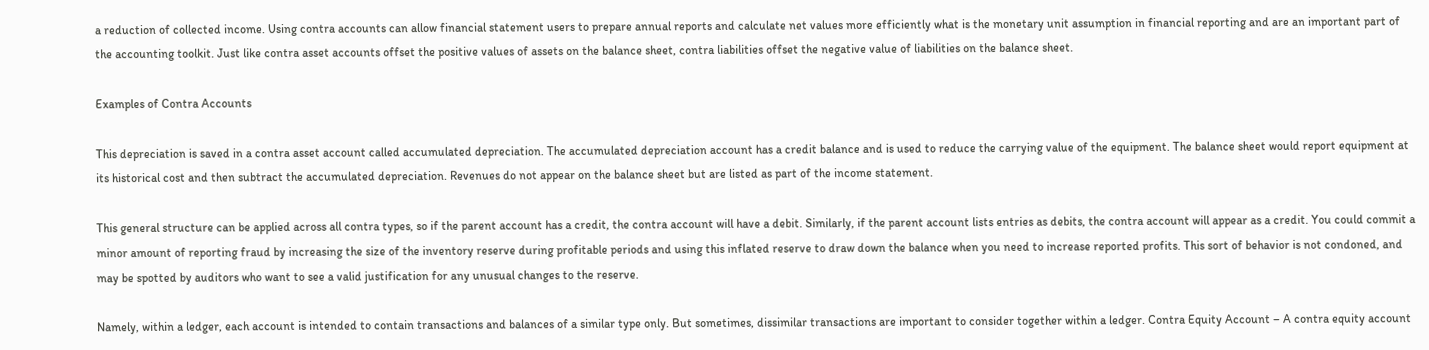a reduction of collected income. Using contra accounts can allow financial statement users to prepare annual reports and calculate net values more efficiently what is the monetary unit assumption in financial reporting and are an important part of the accounting toolkit. Just like contra asset accounts offset the positive values of assets on the balance sheet, contra liabilities offset the negative value of liabilities on the balance sheet.

Examples of Contra Accounts

This depreciation is saved in a contra asset account called accumulated depreciation. The accumulated depreciation account has a credit balance and is used to reduce the carrying value of the equipment. The balance sheet would report equipment at its historical cost and then subtract the accumulated depreciation. Revenues do not appear on the balance sheet but are listed as part of the income statement.

This general structure can be applied across all contra types, so if the parent account has a credit, the contra account will have a debit. Similarly, if the parent account lists entries as debits, the contra account will appear as a credit. You could commit a minor amount of reporting fraud by increasing the size of the inventory reserve during profitable periods and using this inflated reserve to draw down the balance when you need to increase reported profits. This sort of behavior is not condoned, and may be spotted by auditors who want to see a valid justification for any unusual changes to the reserve.

Namely, within a ledger, each account is intended to contain transactions and balances of a similar type only. But sometimes, dissimilar transactions are important to consider together within a ledger. Contra Equity Account – A contra equity account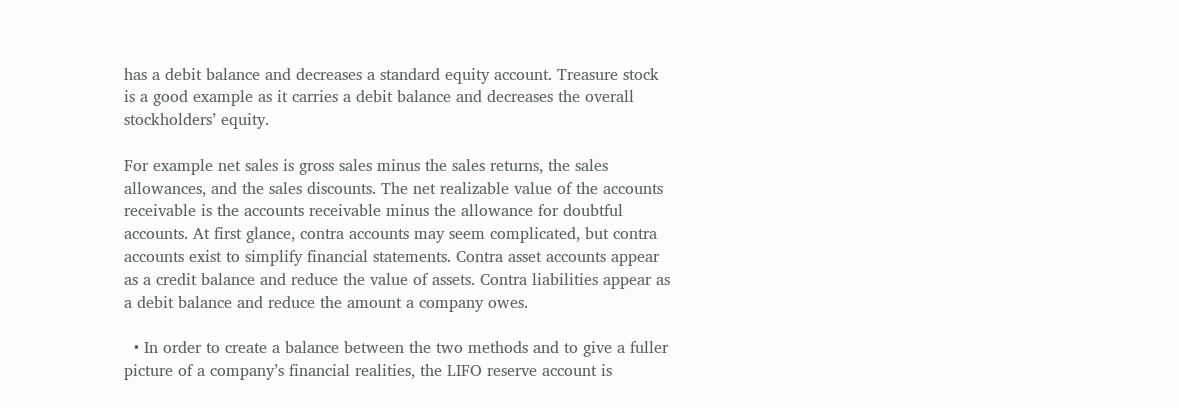has a debit balance and decreases a standard equity account. Treasure stock is a good example as it carries a debit balance and decreases the overall stockholders’ equity.

For example net sales is gross sales minus the sales returns, the sales allowances, and the sales discounts. The net realizable value of the accounts receivable is the accounts receivable minus the allowance for doubtful accounts. At first glance, contra accounts may seem complicated, but contra accounts exist to simplify financial statements. Contra asset accounts appear as a credit balance and reduce the value of assets. Contra liabilities appear as a debit balance and reduce the amount a company owes.

  • In order to create a balance between the two methods and to give a fuller picture of a company’s financial realities, the LIFO reserve account is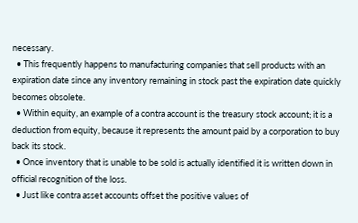necessary.
  • This frequently happens to manufacturing companies that sell products with an expiration date since any inventory remaining in stock past the expiration date quickly becomes obsolete.
  • Within equity, an example of a contra account is the treasury stock account; it is a deduction from equity, because it represents the amount paid by a corporation to buy back its stock.
  • Once inventory that is unable to be sold is actually identified it is written down in official recognition of the loss.
  • Just like contra asset accounts offset the positive values of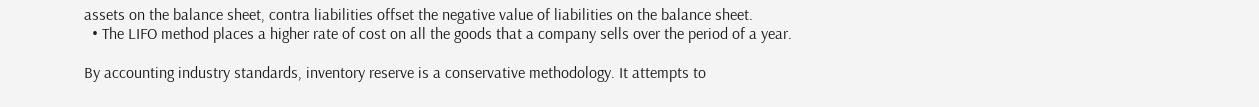assets on the balance sheet, contra liabilities offset the negative value of liabilities on the balance sheet.
  • The LIFO method places a higher rate of cost on all the goods that a company sells over the period of a year.

By accounting industry standards, inventory reserve is a conservative methodology. It attempts to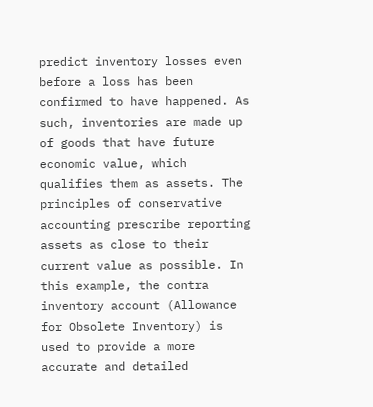predict inventory losses even before a loss has been confirmed to have happened. As such, inventories are made up of goods that have future economic value, which qualifies them as assets. The principles of conservative accounting prescribe reporting assets as close to their current value as possible. In this example, the contra inventory account (Allowance for Obsolete Inventory) is used to provide a more accurate and detailed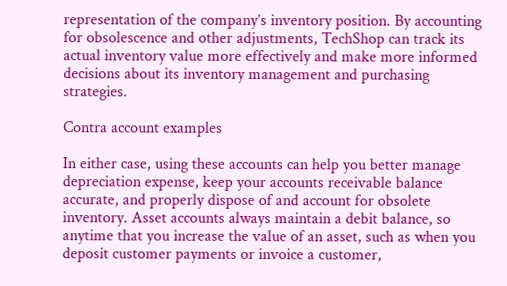representation of the company’s inventory position. By accounting for obsolescence and other adjustments, TechShop can track its actual inventory value more effectively and make more informed decisions about its inventory management and purchasing strategies.

Contra account examples

In either case, using these accounts can help you better manage depreciation expense, keep your accounts receivable balance accurate, and properly dispose of and account for obsolete inventory. Asset accounts always maintain a debit balance, so anytime that you increase the value of an asset, such as when you deposit customer payments or invoice a customer,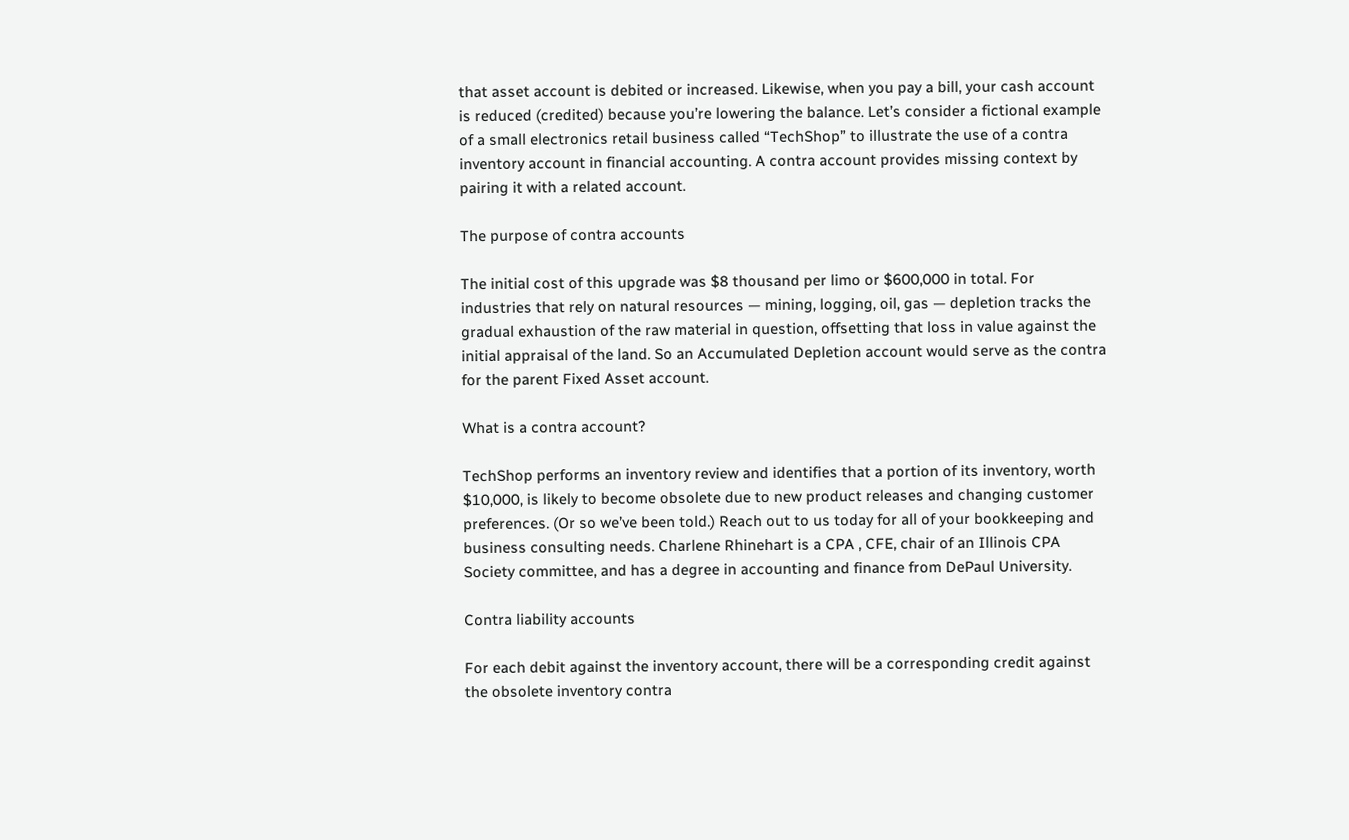that asset account is debited or increased. Likewise, when you pay a bill, your cash account is reduced (credited) because you’re lowering the balance. Let’s consider a fictional example of a small electronics retail business called “TechShop” to illustrate the use of a contra inventory account in financial accounting. A contra account provides missing context by pairing it with a related account.

The purpose of contra accounts

The initial cost of this upgrade was $8 thousand per limo or $600,000 in total. For industries that rely on natural resources — mining, logging, oil, gas — depletion tracks the gradual exhaustion of the raw material in question, offsetting that loss in value against the initial appraisal of the land. So an Accumulated Depletion account would serve as the contra for the parent Fixed Asset account.

What is a contra account?

TechShop performs an inventory review and identifies that a portion of its inventory, worth $10,000, is likely to become obsolete due to new product releases and changing customer preferences. (Or so we’ve been told.) Reach out to us today for all of your bookkeeping and business consulting needs. Charlene Rhinehart is a CPA , CFE, chair of an Illinois CPA Society committee, and has a degree in accounting and finance from DePaul University.

Contra liability accounts

For each debit against the inventory account, there will be a corresponding credit against the obsolete inventory contra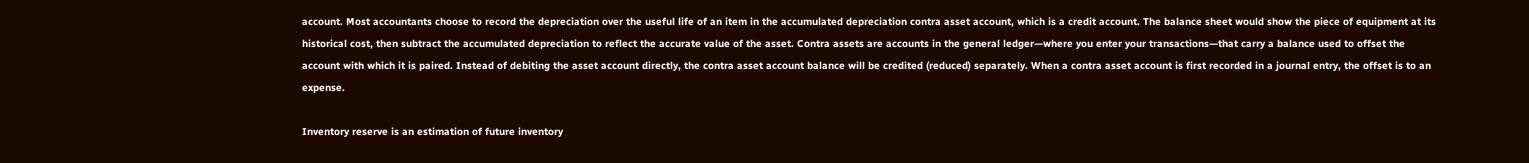account. Most accountants choose to record the depreciation over the useful life of an item in the accumulated depreciation contra asset account, which is a credit account. The balance sheet would show the piece of equipment at its historical cost, then subtract the accumulated depreciation to reflect the accurate value of the asset. Contra assets are accounts in the general ledger—where you enter your transactions—that carry a balance used to offset the account with which it is paired. Instead of debiting the asset account directly, the contra asset account balance will be credited (reduced) separately. When a contra asset account is first recorded in a journal entry, the offset is to an expense.

Inventory reserve is an estimation of future inventory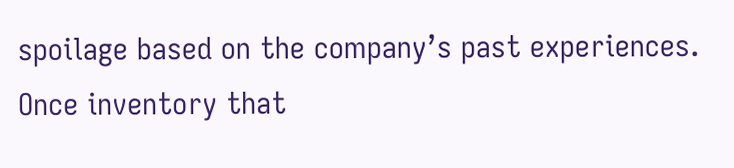spoilage based on the company’s past experiences. Once inventory that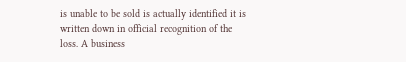is unable to be sold is actually identified it is written down in official recognition of the loss. A business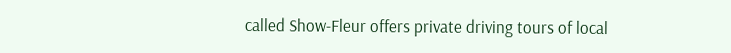called Show-Fleur offers private driving tours of local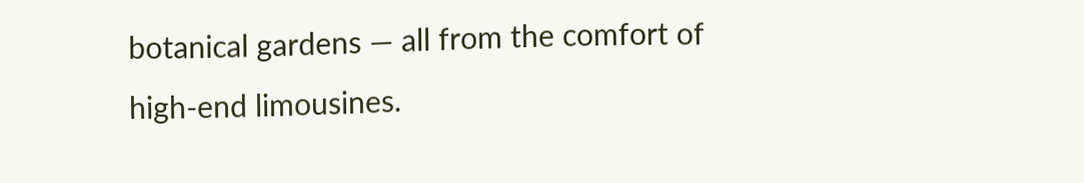botanical gardens — all from the comfort of high-end limousines.